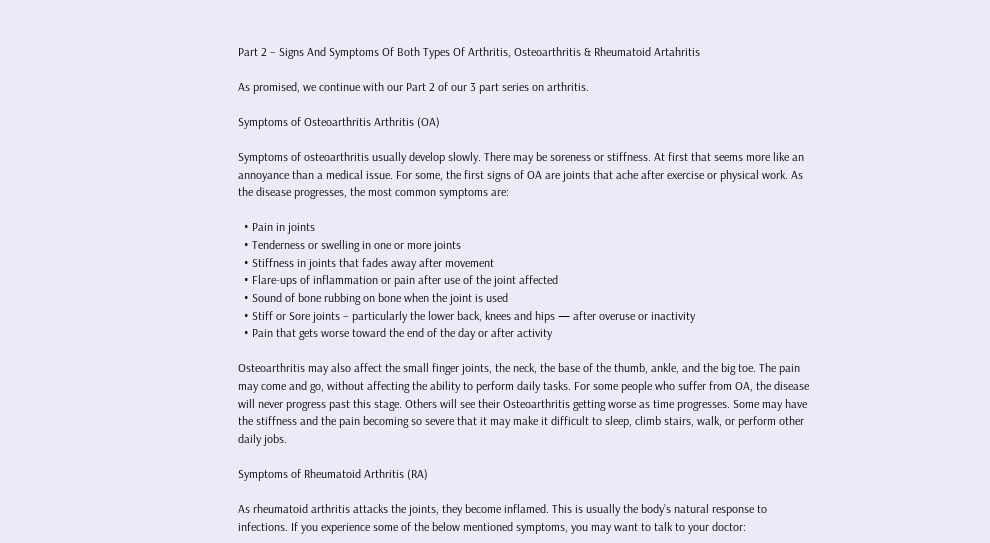Part 2 – Signs And Symptoms Of Both Types Of Arthritis, Osteoarthritis & Rheumatoid Artahritis

As promised, we continue with our Part 2 of our 3 part series on arthritis.

Symptoms of Osteoarthritis Arthritis (OA)

Symptoms of osteoarthritis usually develop slowly. There may be soreness or stiffness. At first that seems more like an annoyance than a medical issue. For some, the first signs of OA are joints that ache after exercise or physical work. As the disease progresses, the most common symptoms are:

  • Pain in joints
  • Tenderness or swelling in one or more joints
  • Stiffness in joints that fades away after movement
  • Flare-ups of inflammation or pain after use of the joint affected
  • Sound of bone rubbing on bone when the joint is used
  • Stiff or Sore joints – particularly the lower back, knees and hips — after overuse or inactivity
  • Pain that gets worse toward the end of the day or after activity

Osteoarthritis may also affect the small finger joints, the neck, the base of the thumb, ankle, and the big toe. The pain may come and go, without affecting the ability to perform daily tasks. For some people who suffer from OA, the disease will never progress past this stage. Others will see their Osteoarthritis getting worse as time progresses. Some may have the stiffness and the pain becoming so severe that it may make it difficult to sleep, climb stairs, walk, or perform other daily jobs.

Symptoms of Rheumatoid Arthritis (RA)

As rheumatoid arthritis attacks the joints, they become inflamed. This is usually the body’s natural response to infections. If you experience some of the below mentioned symptoms, you may want to talk to your doctor: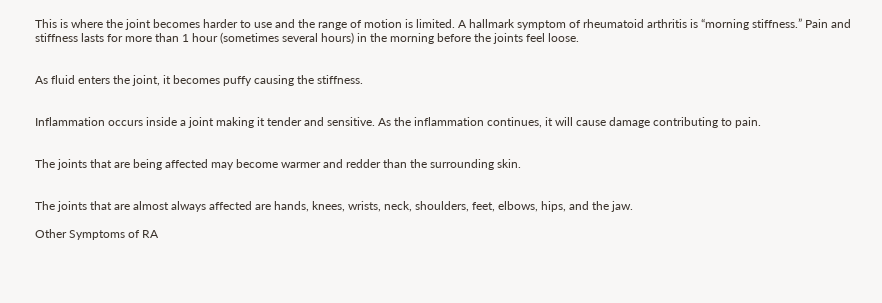This is where the joint becomes harder to use and the range of motion is limited. A hallmark symptom of rheumatoid arthritis is “morning stiffness.” Pain and stiffness lasts for more than 1 hour (sometimes several hours) in the morning before the joints feel loose.


As fluid enters the joint, it becomes puffy causing the stiffness.


Inflammation occurs inside a joint making it tender and sensitive. As the inflammation continues, it will cause damage contributing to pain.


The joints that are being affected may become warmer and redder than the surrounding skin.


The joints that are almost always affected are hands, knees, wrists, neck, shoulders, feet, elbows, hips, and the jaw.

Other Symptoms of RA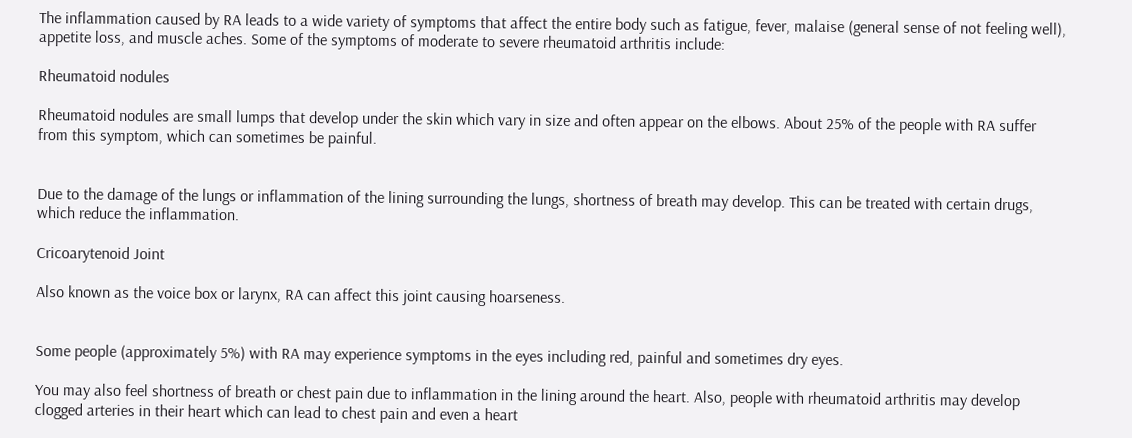The inflammation caused by RA leads to a wide variety of symptoms that affect the entire body such as fatigue, fever, malaise (general sense of not feeling well), appetite loss, and muscle aches. Some of the symptoms of moderate to severe rheumatoid arthritis include:

Rheumatoid nodules

Rheumatoid nodules are small lumps that develop under the skin which vary in size and often appear on the elbows. About 25% of the people with RA suffer from this symptom, which can sometimes be painful.


Due to the damage of the lungs or inflammation of the lining surrounding the lungs, shortness of breath may develop. This can be treated with certain drugs, which reduce the inflammation.

Cricoarytenoid Joint

Also known as the voice box or larynx, RA can affect this joint causing hoarseness.


Some people (approximately 5%) with RA may experience symptoms in the eyes including red, painful and sometimes dry eyes.

You may also feel shortness of breath or chest pain due to inflammation in the lining around the heart. Also, people with rheumatoid arthritis may develop clogged arteries in their heart which can lead to chest pain and even a heart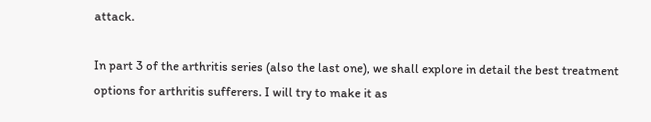attack.

In part 3 of the arthritis series (also the last one), we shall explore in detail the best treatment options for arthritis sufferers. I will try to make it as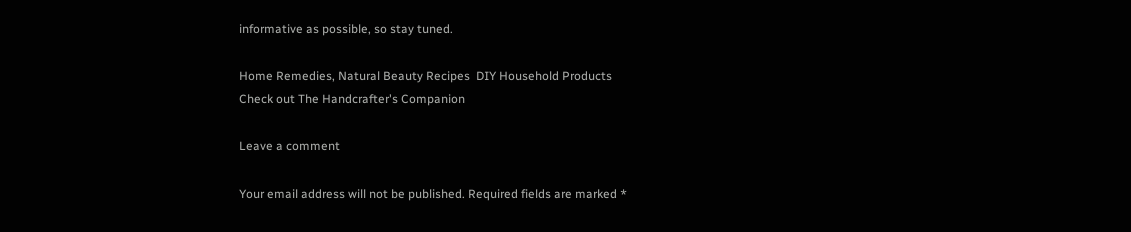informative as possible, so stay tuned.

Home Remedies, Natural Beauty Recipes  DIY Household Products
Check out The Handcrafter's Companion

Leave a comment

Your email address will not be published. Required fields are marked *